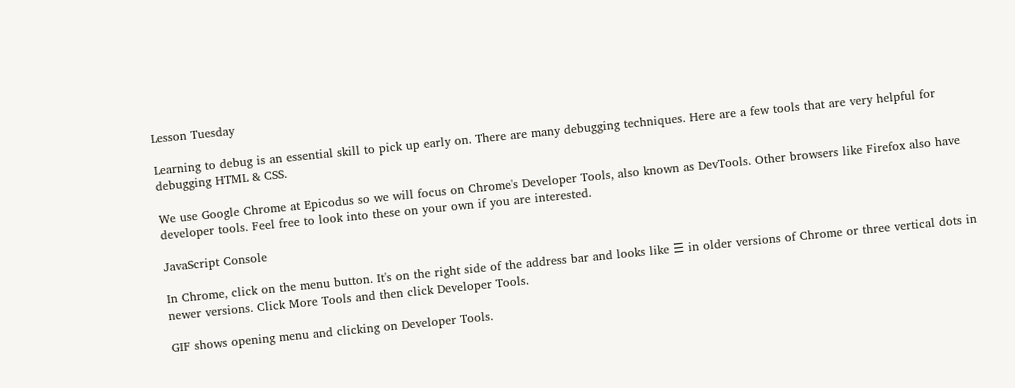Lesson Tuesday

Learning to debug is an essential skill to pick up early on. There are many debugging techniques. Here are a few tools that are very helpful for debugging HTML & CSS.

We use Google Chrome at Epicodus so we will focus on Chrome's Developer Tools, also known as DevTools. Other browsers like Firefox also have developer tools. Feel free to look into these on your own if you are interested.

JavaScript Console

In Chrome, click on the menu button. It's on the right side of the address bar and looks like ☰ in older versions of Chrome or three vertical dots in newer versions. Click More Tools and then click Developer Tools.

GIF shows opening menu and clicking on Developer Tools.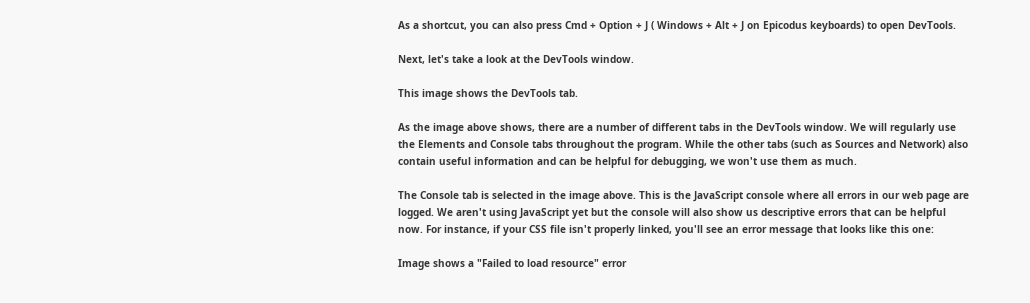As a shortcut, you can also press Cmd + Option + J ( Windows + Alt + J on Epicodus keyboards) to open DevTools.

Next, let's take a look at the DevTools window.

This image shows the DevTools tab.

As the image above shows, there are a number of different tabs in the DevTools window. We will regularly use the Elements and Console tabs throughout the program. While the other tabs (such as Sources and Network) also contain useful information and can be helpful for debugging, we won't use them as much.

The Console tab is selected in the image above. This is the JavaScript console where all errors in our web page are logged. We aren't using JavaScript yet but the console will also show us descriptive errors that can be helpful now. For instance, if your CSS file isn't properly linked, you'll see an error message that looks like this one:

Image shows a "Failed to load resource" error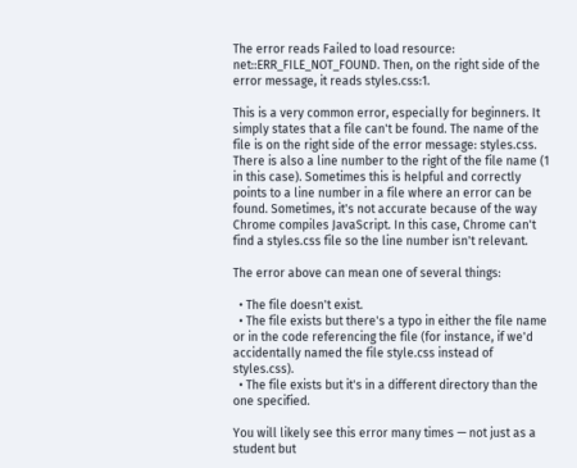The error reads Failed to load resource: net::ERR_FILE_NOT_FOUND. Then, on the right side of the error message, it reads styles.css:1.

This is a very common error, especially for beginners. It simply states that a file can't be found. The name of the file is on the right side of the error message: styles.css. There is also a line number to the right of the file name (1 in this case). Sometimes this is helpful and correctly points to a line number in a file where an error can be found. Sometimes, it's not accurate because of the way Chrome compiles JavaScript. In this case, Chrome can't find a styles.css file so the line number isn't relevant.

The error above can mean one of several things:

  • The file doesn't exist.
  • The file exists but there's a typo in either the file name or in the code referencing the file (for instance, if we'd accidentally named the file style.css instead of styles.css).
  • The file exists but it's in a different directory than the one specified.

You will likely see this error many times — not just as a student but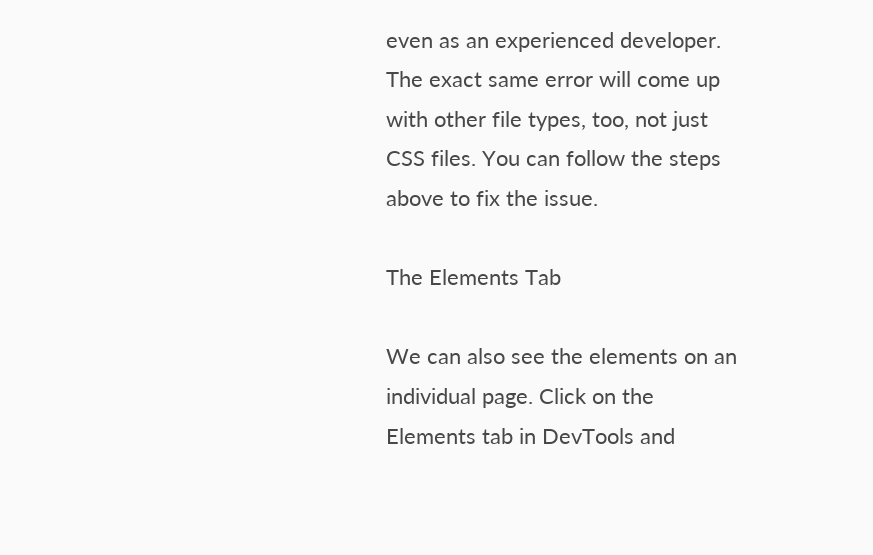even as an experienced developer. The exact same error will come up with other file types, too, not just CSS files. You can follow the steps above to fix the issue.

The Elements Tab

We can also see the elements on an individual page. Click on the Elements tab in DevTools and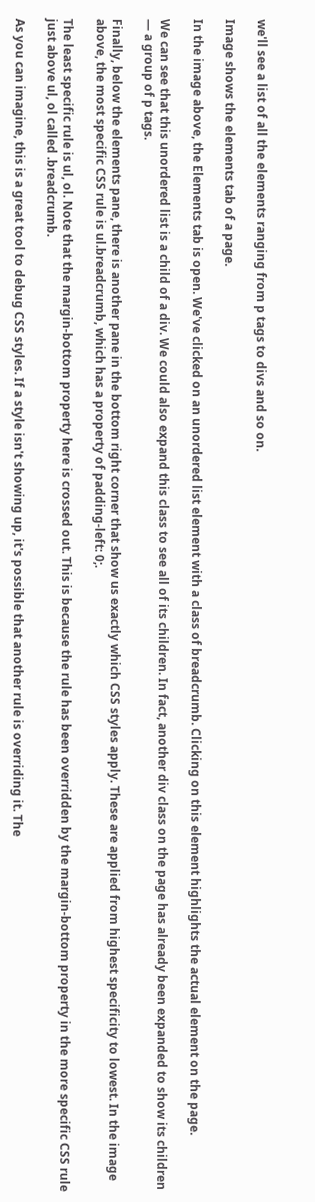we'll see a list of all the elements ranging from p tags to divs and so on.

Image shows the elements tab of a page.

In the image above, the Elements tab is open. We've clicked on an unordered list element with a class of breadcrumb. Clicking on this element highlights the actual element on the page.

We can see that this unordered list is a child of a div. We could also expand this class to see all of its children. In fact, another div class on the page has already been expanded to show its children — a group of p tags.

Finally, below the elements pane, there is another pane in the bottom right corner that show us exactly which CSS styles apply. These are applied from highest specificity to lowest. In the image above, the most specific CSS rule is ul.breadcrumb, which has a property of padding-left: 0;.

The least specific rule is ul, ol. Note that the margin-bottom property here is crossed out. This is because the rule has been overridden by the margin-bottom property in the more specific CSS rule just above ul, ol called .breadcrumb.

As you can imagine, this is a great tool to debug CSS styles. If a style isn't showing up, it's possible that another rule is overriding it. The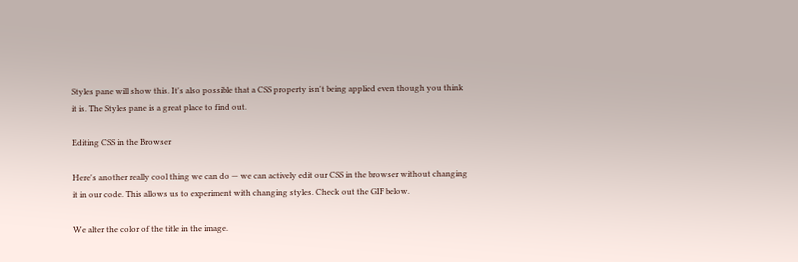Styles pane will show this. It's also possible that a CSS property isn't being applied even though you think it is. The Styles pane is a great place to find out.

Editing CSS in the Browser

Here's another really cool thing we can do — we can actively edit our CSS in the browser without changing it in our code. This allows us to experiment with changing styles. Check out the GIF below.

We alter the color of the title in the image.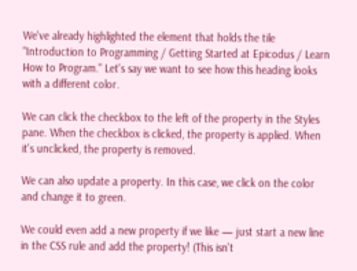We've already highlighted the element that holds the tile "Introduction to Programming / Getting Started at Epicodus / Learn How to Program." Let's say we want to see how this heading looks with a different color.

We can click the checkbox to the left of the property in the Styles pane. When the checkbox is clicked, the property is applied. When it's unclicked, the property is removed.

We can also update a property. In this case, we click on the color and change it to green.

We could even add a new property if we like — just start a new line in the CSS rule and add the property! (This isn't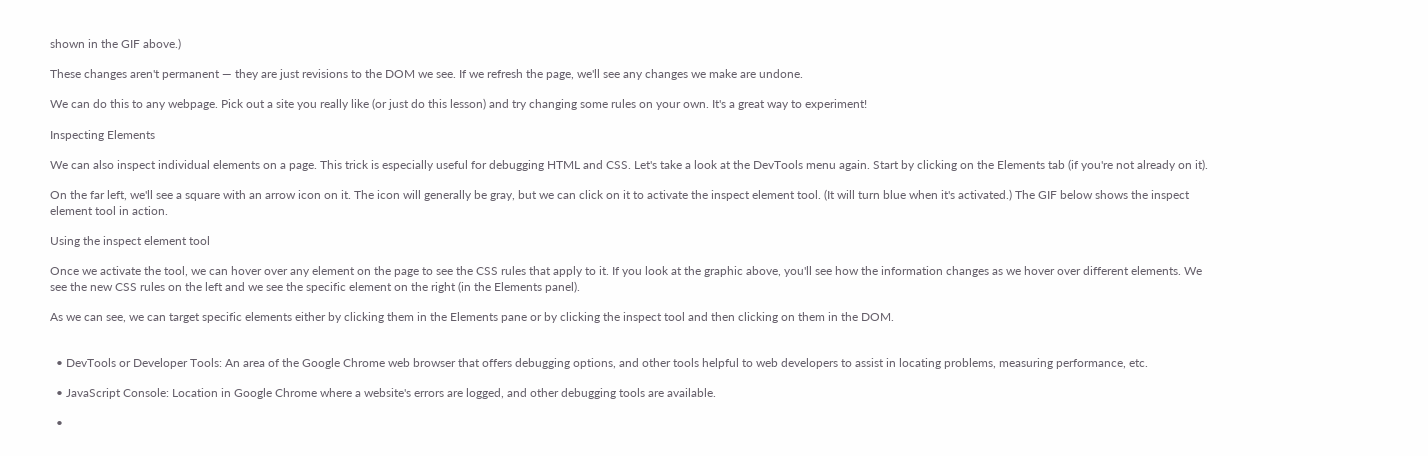shown in the GIF above.)

These changes aren't permanent — they are just revisions to the DOM we see. If we refresh the page, we'll see any changes we make are undone.

We can do this to any webpage. Pick out a site you really like (or just do this lesson) and try changing some rules on your own. It's a great way to experiment!

Inspecting Elements

We can also inspect individual elements on a page. This trick is especially useful for debugging HTML and CSS. Let's take a look at the DevTools menu again. Start by clicking on the Elements tab (if you're not already on it).

On the far left, we'll see a square with an arrow icon on it. The icon will generally be gray, but we can click on it to activate the inspect element tool. (It will turn blue when it's activated.) The GIF below shows the inspect element tool in action.

Using the inspect element tool

Once we activate the tool, we can hover over any element on the page to see the CSS rules that apply to it. If you look at the graphic above, you'll see how the information changes as we hover over different elements. We see the new CSS rules on the left and we see the specific element on the right (in the Elements panel).

As we can see, we can target specific elements either by clicking them in the Elements pane or by clicking the inspect tool and then clicking on them in the DOM.


  • DevTools or Developer Tools: An area of the Google Chrome web browser that offers debugging options, and other tools helpful to web developers to assist in locating problems, measuring performance, etc.

  • JavaScript Console: Location in Google Chrome where a website's errors are logged, and other debugging tools are available.

  •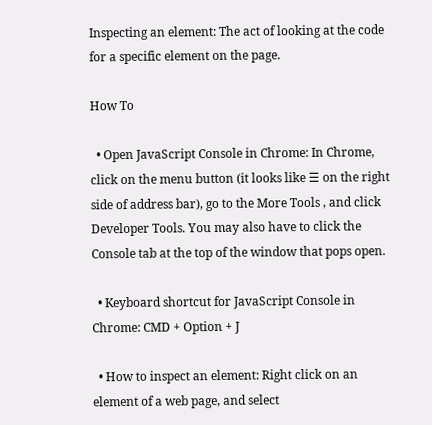Inspecting an element: The act of looking at the code for a specific element on the page.

How To

  • Open JavaScript Console in Chrome: In Chrome, click on the menu button (it looks like ☰ on the right side of address bar), go to the More Tools , and click Developer Tools. You may also have to click the Console tab at the top of the window that pops open.

  • Keyboard shortcut for JavaScript Console in Chrome: CMD + Option + J

  • How to inspect an element: Right click on an element of a web page, and select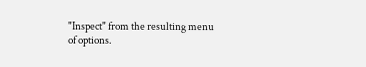"Inspect" from the resulting menu of options.